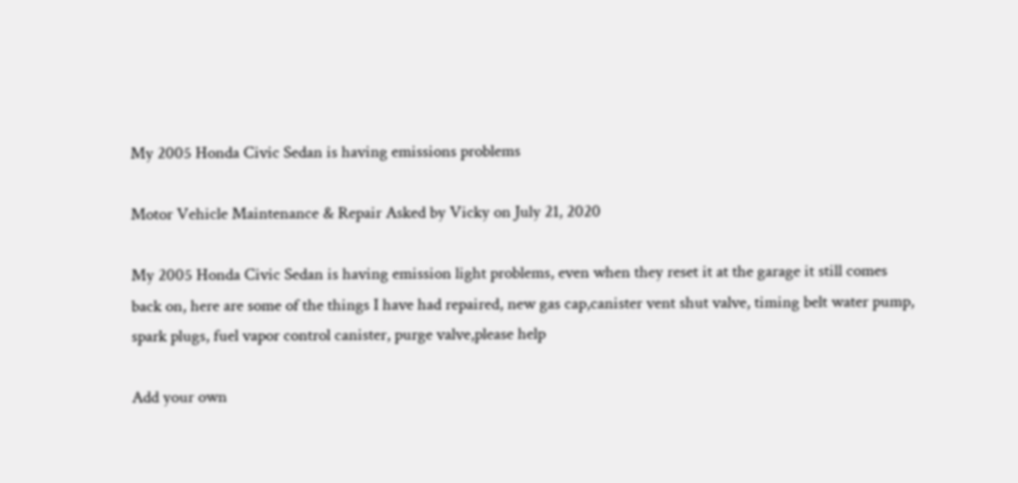My 2005 Honda Civic Sedan is having emissions problems

Motor Vehicle Maintenance & Repair Asked by Vicky on July 21, 2020

My 2005 Honda Civic Sedan is having emission light problems, even when they reset it at the garage it still comes back on, here are some of the things I have had repaired, new gas cap,canister vent shut valve, timing belt water pump, spark plugs, fuel vapor control canister, purge valve,please help

Add your own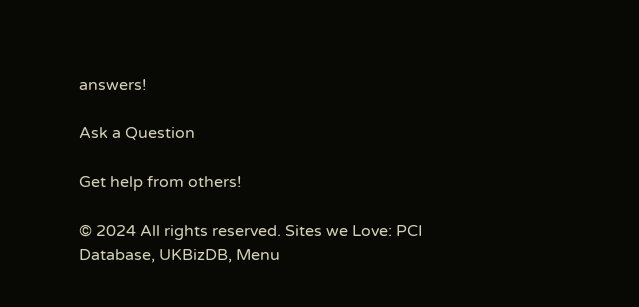answers!

Ask a Question

Get help from others!

© 2024 All rights reserved. Sites we Love: PCI Database, UKBizDB, Menu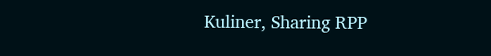Kuliner, Sharing RPP